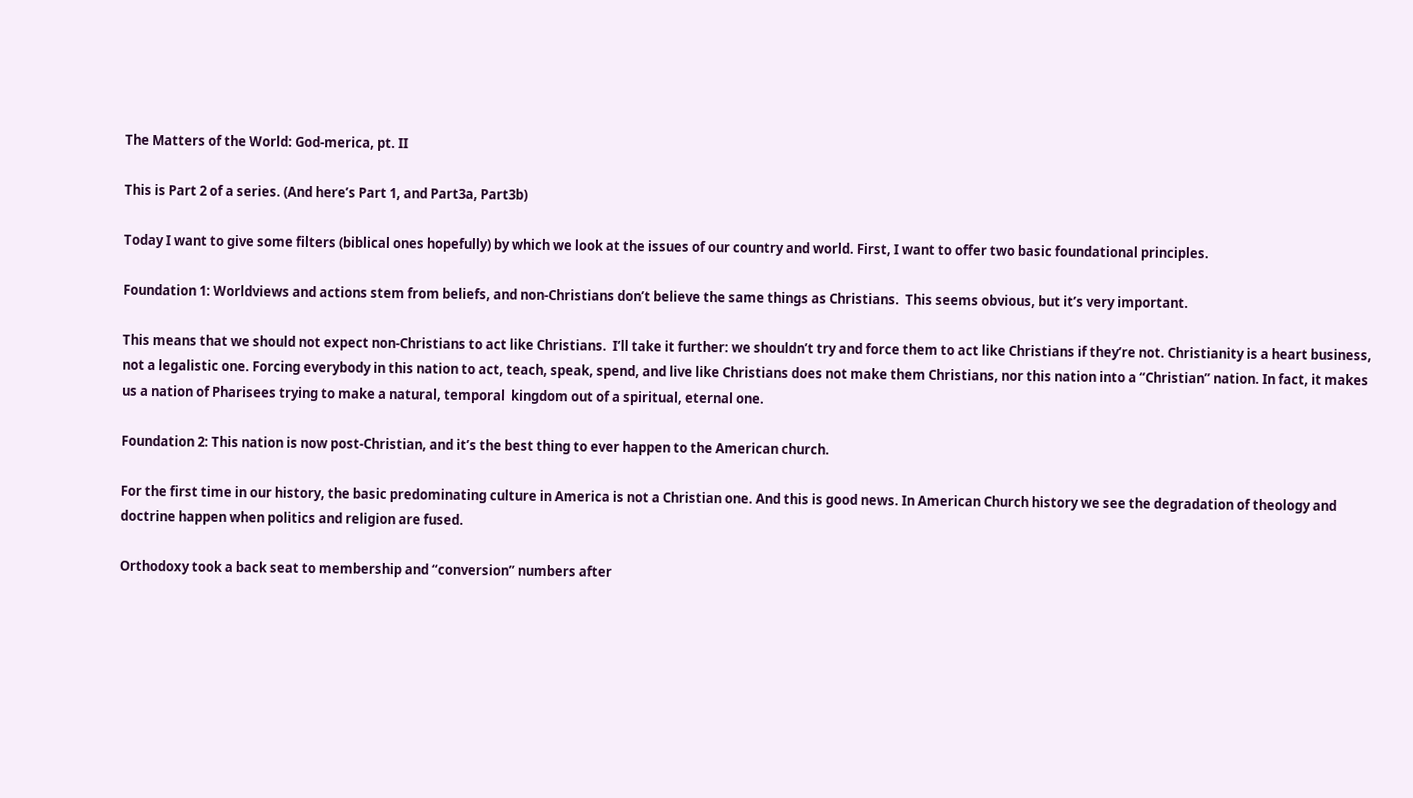The Matters of the World: God-merica, pt. II

This is Part 2 of a series. (And here’s Part 1, and Part3a, Part3b)

Today I want to give some filters (biblical ones hopefully) by which we look at the issues of our country and world. First, I want to offer two basic foundational principles.

Foundation 1: Worldviews and actions stem from beliefs, and non-Christians don’t believe the same things as Christians.  This seems obvious, but it’s very important.

This means that we should not expect non-Christians to act like Christians.  I’ll take it further: we shouldn’t try and force them to act like Christians if they’re not. Christianity is a heart business, not a legalistic one. Forcing everybody in this nation to act, teach, speak, spend, and live like Christians does not make them Christians, nor this nation into a “Christian” nation. In fact, it makes us a nation of Pharisees trying to make a natural, temporal  kingdom out of a spiritual, eternal one.

Foundation 2: This nation is now post-Christian, and it’s the best thing to ever happen to the American church.

For the first time in our history, the basic predominating culture in America is not a Christian one. And this is good news. In American Church history we see the degradation of theology and doctrine happen when politics and religion are fused.

Orthodoxy took a back seat to membership and “conversion” numbers after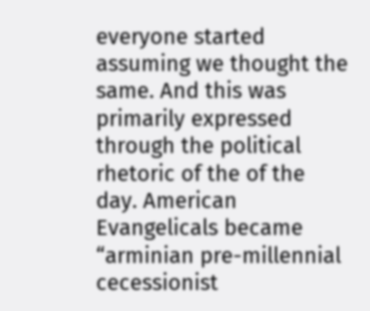everyone started assuming we thought the same. And this was primarily expressed through the political rhetoric of the of the day. American Evangelicals became “arminian pre-millennial cecessionist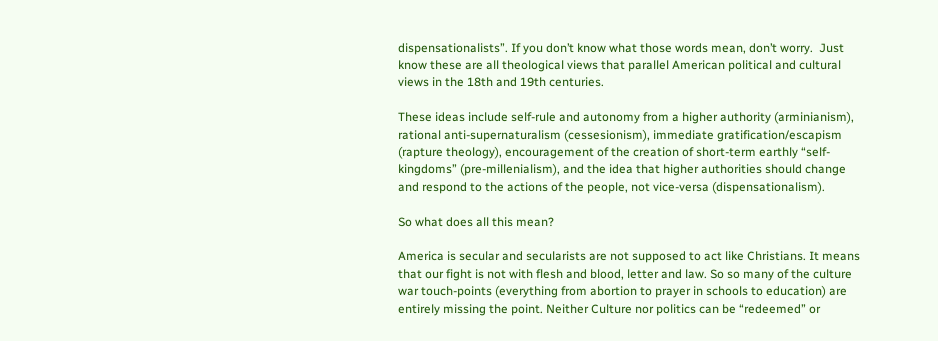dispensationalists”. If you don’t know what those words mean, don’t worry.  Just know these are all theological views that parallel American political and cultural views in the 18th and 19th centuries.

These ideas include self-rule and autonomy from a higher authority (arminianism), rational anti-supernaturalism (cessesionism), immediate gratification/escapism (rapture theology), encouragement of the creation of short-term earthly “self-kingdoms” (pre-millenialism), and the idea that higher authorities should change and respond to the actions of the people, not vice-versa (dispensationalism).

So what does all this mean?

America is secular and secularists are not supposed to act like Christians. It means that our fight is not with flesh and blood, letter and law. So so many of the culture war touch-points (everything from abortion to prayer in schools to education) are entirely missing the point. Neither Culture nor politics can be “redeemed” or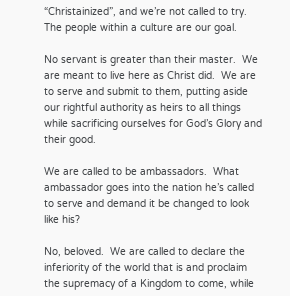“Christainized”, and we’re not called to try.  The people within a culture are our goal.

No servant is greater than their master.  We are meant to live here as Christ did.  We are to serve and submit to them, putting aside our rightful authority as heirs to all things while sacrificing ourselves for God’s Glory and their good.

We are called to be ambassadors.  What ambassador goes into the nation he’s called to serve and demand it be changed to look like his?

No, beloved.  We are called to declare the inferiority of the world that is and proclaim the supremacy of a Kingdom to come, while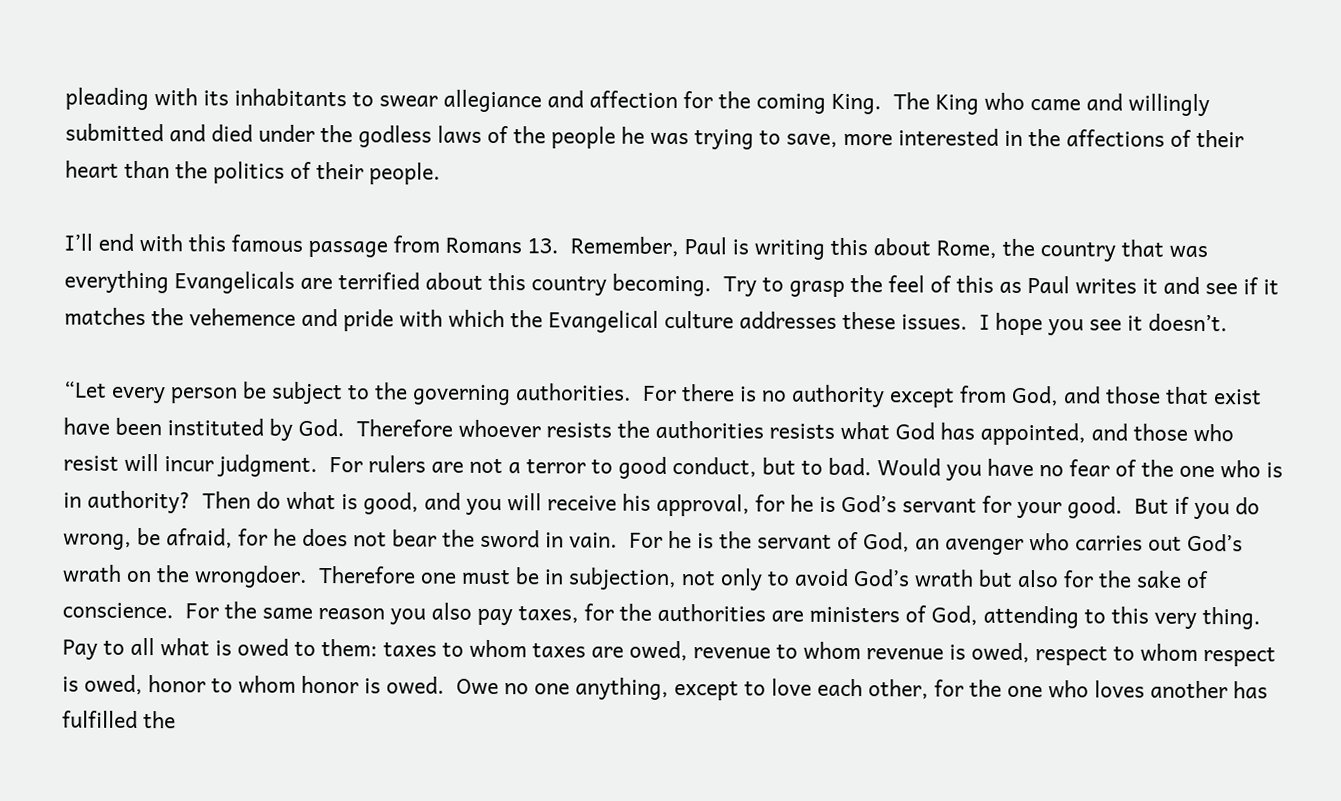pleading with its inhabitants to swear allegiance and affection for the coming King.  The King who came and willingly submitted and died under the godless laws of the people he was trying to save, more interested in the affections of their heart than the politics of their people.

I’ll end with this famous passage from Romans 13.  Remember, Paul is writing this about Rome, the country that was everything Evangelicals are terrified about this country becoming.  Try to grasp the feel of this as Paul writes it and see if it matches the vehemence and pride with which the Evangelical culture addresses these issues.  I hope you see it doesn’t.

“Let every person be subject to the governing authorities.  For there is no authority except from God, and those that exist have been instituted by God.  Therefore whoever resists the authorities resists what God has appointed, and those who resist will incur judgment.  For rulers are not a terror to good conduct, but to bad. Would you have no fear of the one who is in authority?  Then do what is good, and you will receive his approval, for he is God’s servant for your good.  But if you do wrong, be afraid, for he does not bear the sword in vain.  For he is the servant of God, an avenger who carries out God’s wrath on the wrongdoer.  Therefore one must be in subjection, not only to avoid God’s wrath but also for the sake of conscience.  For the same reason you also pay taxes, for the authorities are ministers of God, attending to this very thing.  Pay to all what is owed to them: taxes to whom taxes are owed, revenue to whom revenue is owed, respect to whom respect is owed, honor to whom honor is owed.  Owe no one anything, except to love each other, for the one who loves another has fulfilled the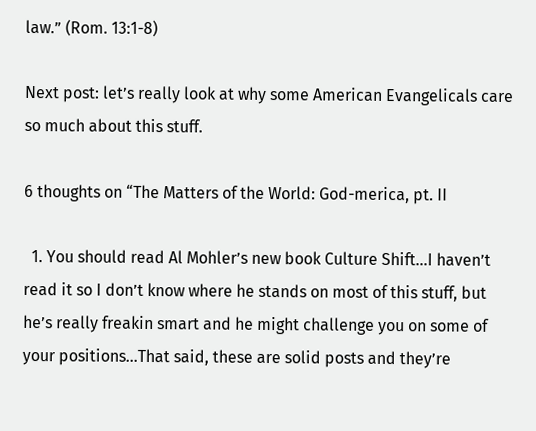law.” (Rom. 13:1-8)

Next post: let’s really look at why some American Evangelicals care so much about this stuff.

6 thoughts on “The Matters of the World: God-merica, pt. II

  1. You should read Al Mohler’s new book Culture Shift…I haven’t read it so I don’t know where he stands on most of this stuff, but he’s really freakin smart and he might challenge you on some of your positions…That said, these are solid posts and they’re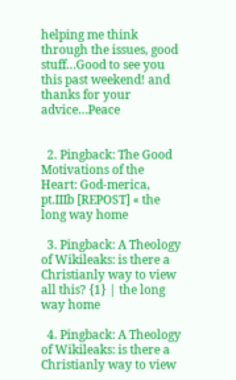helping me think through the issues, good stuff…Good to see you this past weekend! and thanks for your advice…Peace


  2. Pingback: The Good Motivations of the Heart: God-merica, pt.IIIb [REPOST] « the long way home

  3. Pingback: A Theology of Wikileaks: is there a Christianly way to view all this? {1} | the long way home

  4. Pingback: A Theology of Wikileaks: is there a Christianly way to view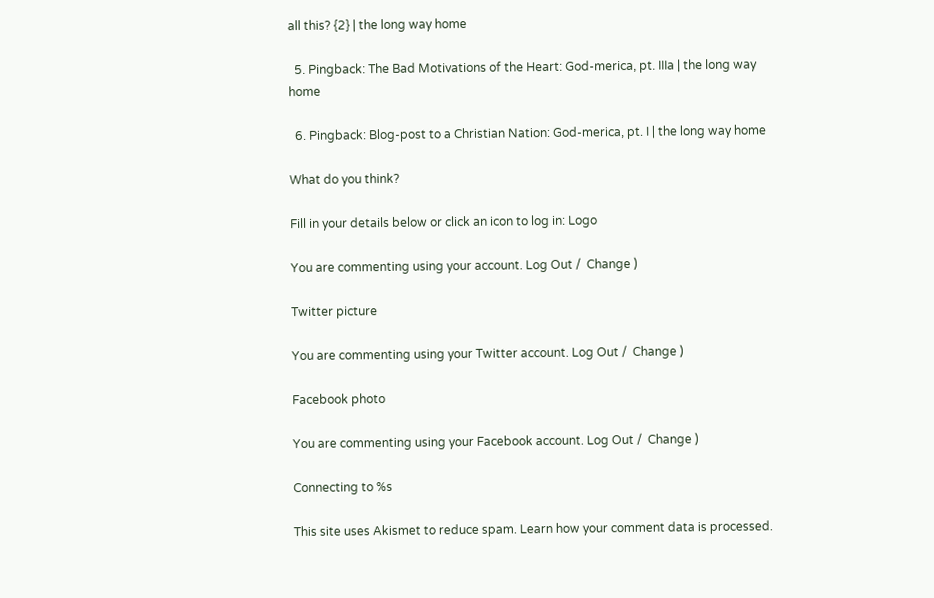all this? {2} | the long way home

  5. Pingback: The Bad Motivations of the Heart: God-merica, pt. IIIa | the long way home

  6. Pingback: Blog-post to a Christian Nation: God-merica, pt. I | the long way home

What do you think?

Fill in your details below or click an icon to log in: Logo

You are commenting using your account. Log Out /  Change )

Twitter picture

You are commenting using your Twitter account. Log Out /  Change )

Facebook photo

You are commenting using your Facebook account. Log Out /  Change )

Connecting to %s

This site uses Akismet to reduce spam. Learn how your comment data is processed.